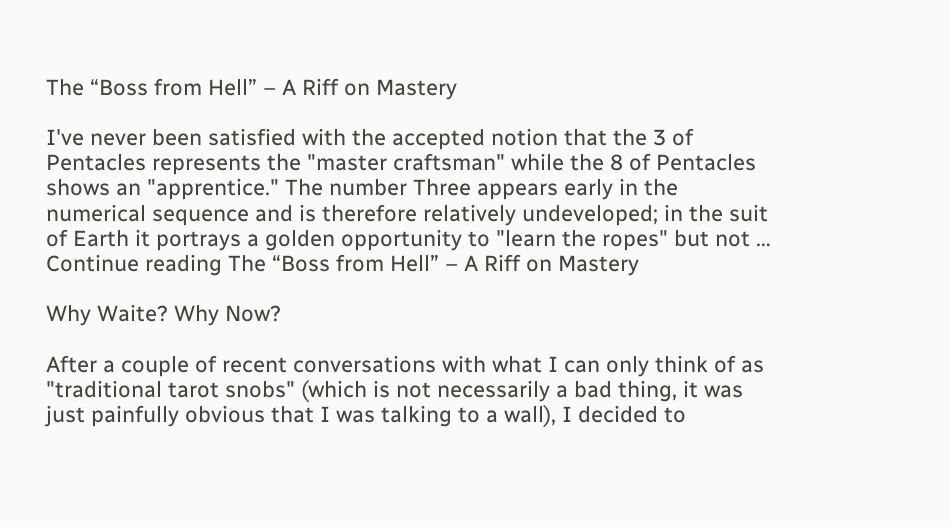The “Boss from Hell” – A Riff on Mastery

I've never been satisfied with the accepted notion that the 3 of Pentacles represents the "master craftsman" while the 8 of Pentacles shows an "apprentice." The number Three appears early in the numerical sequence and is therefore relatively undeveloped; in the suit of Earth it portrays a golden opportunity to "learn the ropes" but not … Continue reading The “Boss from Hell” – A Riff on Mastery

Why Waite? Why Now?

After a couple of recent conversations with what I can only think of as "traditional tarot snobs" (which is not necessarily a bad thing, it was just painfully obvious that I was talking to a wall), I decided to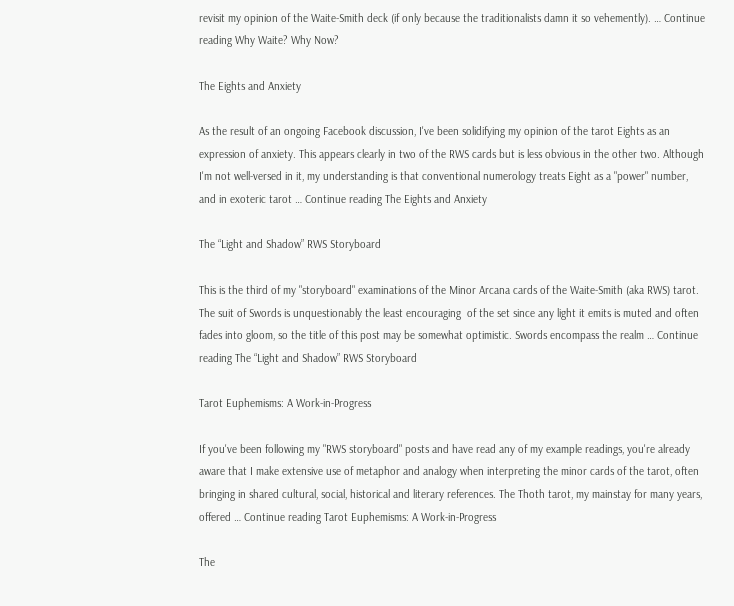revisit my opinion of the Waite-Smith deck (if only because the traditionalists damn it so vehemently). … Continue reading Why Waite? Why Now?

The Eights and Anxiety

As the result of an ongoing Facebook discussion, I've been solidifying my opinion of the tarot Eights as an expression of anxiety. This appears clearly in two of the RWS cards but is less obvious in the other two. Although I'm not well-versed in it, my understanding is that conventional numerology treats Eight as a "power" number, and in exoteric tarot … Continue reading The Eights and Anxiety

The “Light and Shadow” RWS Storyboard

This is the third of my "storyboard" examinations of the Minor Arcana cards of the Waite-Smith (aka RWS) tarot. The suit of Swords is unquestionably the least encouraging  of the set since any light it emits is muted and often fades into gloom, so the title of this post may be somewhat optimistic. Swords encompass the realm … Continue reading The “Light and Shadow” RWS Storyboard

Tarot Euphemisms: A Work-in-Progress

If you've been following my "RWS storyboard" posts and have read any of my example readings, you're already aware that I make extensive use of metaphor and analogy when interpreting the minor cards of the tarot, often bringing in shared cultural, social, historical and literary references. The Thoth tarot, my mainstay for many years, offered … Continue reading Tarot Euphemisms: A Work-in-Progress

The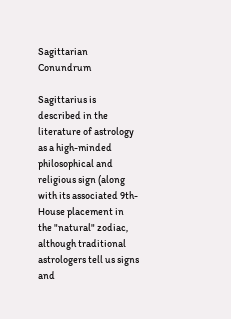Sagittarian Conundrum

Sagittarius is described in the literature of astrology as a high-minded philosophical and religious sign (along with its associated 9th-House placement in the "natural" zodiac, although traditional astrologers tell us signs and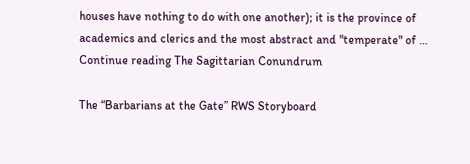houses have nothing to do with one another); it is the province of academics and clerics and the most abstract and "temperate" of … Continue reading The Sagittarian Conundrum

The “Barbarians at the Gate” RWS Storyboard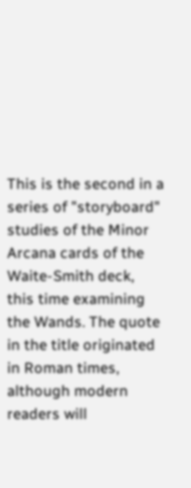This is the second in a series of "storyboard" studies of the Minor Arcana cards of the Waite-Smith deck, this time examining the Wands. The quote in the title originated in Roman times, although modern readers will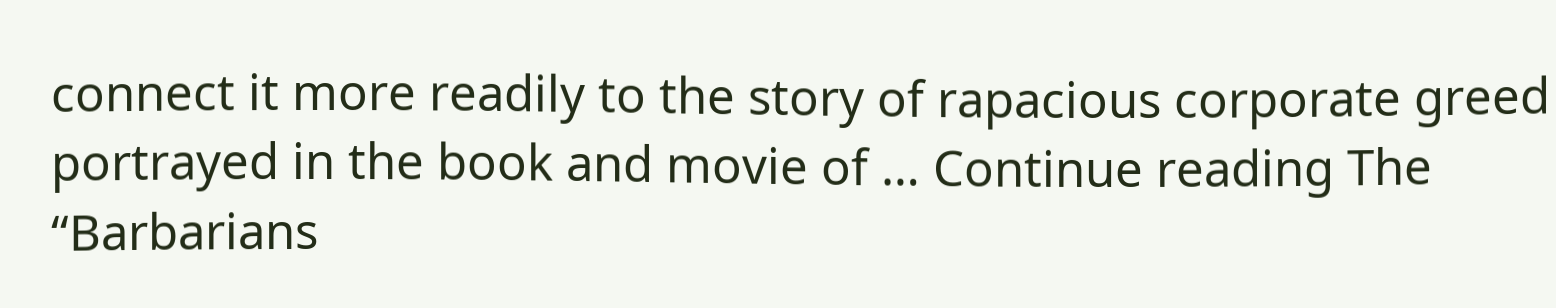connect it more readily to the story of rapacious corporate greed portrayed in the book and movie of … Continue reading The “Barbarians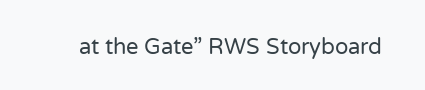at the Gate” RWS Storyboard